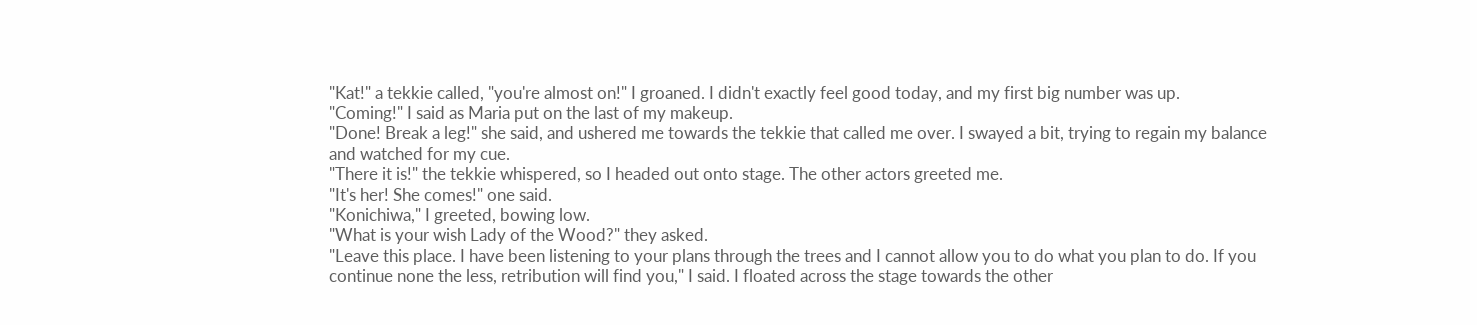"Kat!" a tekkie called, "you're almost on!" I groaned. I didn't exactly feel good today, and my first big number was up.
"Coming!" I said as Maria put on the last of my makeup.
"Done! Break a leg!" she said, and ushered me towards the tekkie that called me over. I swayed a bit, trying to regain my balance and watched for my cue.
"There it is!" the tekkie whispered, so I headed out onto stage. The other actors greeted me.
"It's her! She comes!" one said.
"Konichiwa," I greeted, bowing low.
"What is your wish Lady of the Wood?" they asked.
"Leave this place. I have been listening to your plans through the trees and I cannot allow you to do what you plan to do. If you continue none the less, retribution will find you," I said. I floated across the stage towards the other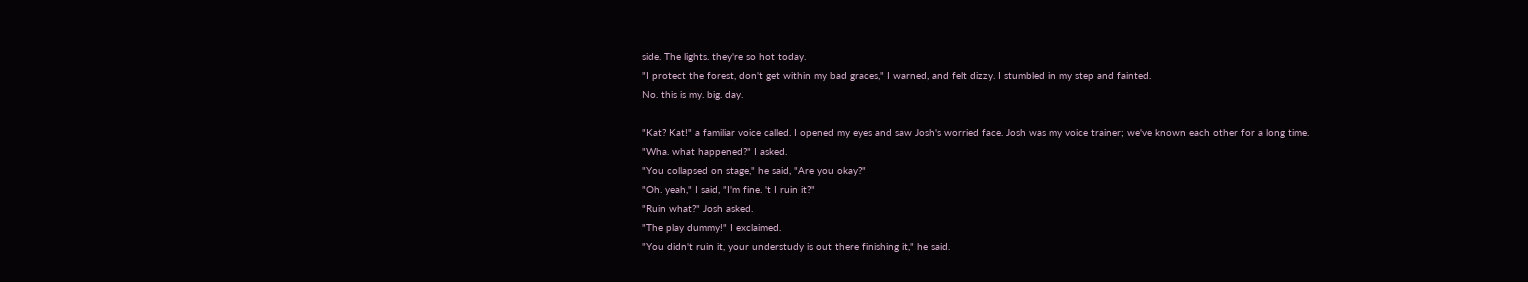side. The lights. they're so hot today.
"I protect the forest, don't get within my bad graces," I warned, and felt dizzy. I stumbled in my step and fainted.
No. this is my. big. day.

"Kat? Kat!" a familiar voice called. I opened my eyes and saw Josh's worried face. Josh was my voice trainer; we've known each other for a long time.
"Wha. what happened?" I asked.
"You collapsed on stage," he said, "Are you okay?"
"Oh. yeah," I said, "I'm fine. 't I ruin it?"
"Ruin what?" Josh asked.
"The play dummy!" I exclaimed.
"You didn't ruin it, your understudy is out there finishing it," he said.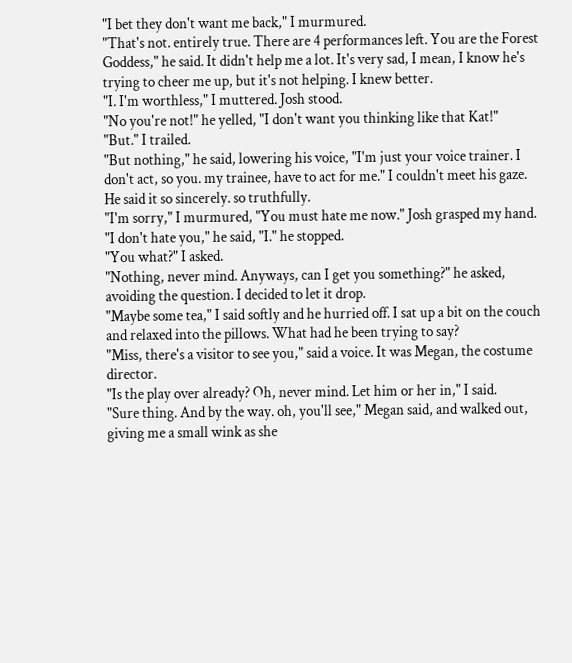"I bet they don't want me back," I murmured.
"That's not. entirely true. There are 4 performances left. You are the Forest Goddess," he said. It didn't help me a lot. It's very sad, I mean, I know he's trying to cheer me up, but it's not helping. I knew better.
"I. I'm worthless," I muttered. Josh stood.
"No you're not!" he yelled, "I don't want you thinking like that Kat!"
"But." I trailed.
"But nothing," he said, lowering his voice, "I'm just your voice trainer. I don't act, so you. my trainee, have to act for me." I couldn't meet his gaze. He said it so sincerely. so truthfully.
"I'm sorry," I murmured, "You must hate me now." Josh grasped my hand.
"I don't hate you," he said, "I." he stopped.
"You what?" I asked.
"Nothing, never mind. Anyways, can I get you something?" he asked, avoiding the question. I decided to let it drop.
"Maybe some tea," I said softly and he hurried off. I sat up a bit on the couch and relaxed into the pillows. What had he been trying to say?
"Miss, there's a visitor to see you," said a voice. It was Megan, the costume director.
"Is the play over already? Oh, never mind. Let him or her in," I said.
"Sure thing. And by the way. oh, you'll see," Megan said, and walked out, giving me a small wink as she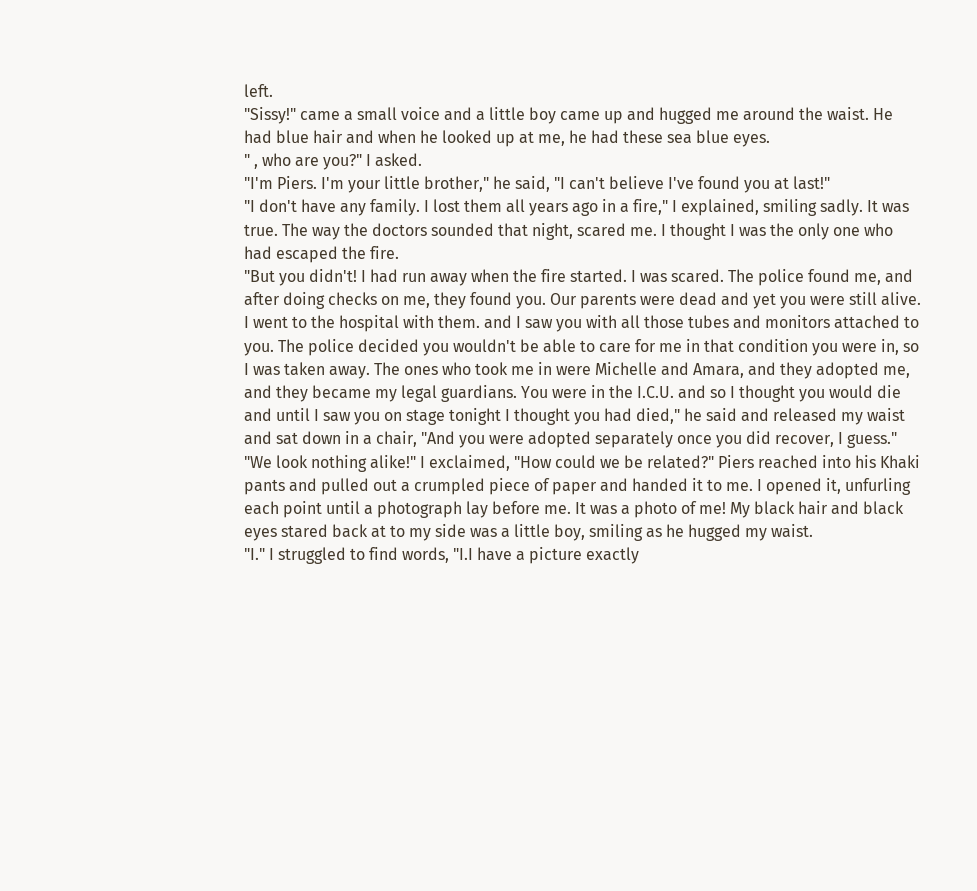left.
"Sissy!" came a small voice and a little boy came up and hugged me around the waist. He had blue hair and when he looked up at me, he had these sea blue eyes.
" , who are you?" I asked.
"I'm Piers. I'm your little brother," he said, "I can't believe I've found you at last!"
"I don't have any family. I lost them all years ago in a fire," I explained, smiling sadly. It was true. The way the doctors sounded that night, scared me. I thought I was the only one who had escaped the fire.
"But you didn't! I had run away when the fire started. I was scared. The police found me, and after doing checks on me, they found you. Our parents were dead and yet you were still alive. I went to the hospital with them. and I saw you with all those tubes and monitors attached to you. The police decided you wouldn't be able to care for me in that condition you were in, so I was taken away. The ones who took me in were Michelle and Amara, and they adopted me, and they became my legal guardians. You were in the I.C.U. and so I thought you would die and until I saw you on stage tonight I thought you had died," he said and released my waist and sat down in a chair, "And you were adopted separately once you did recover, I guess."
"We look nothing alike!" I exclaimed, "How could we be related?" Piers reached into his Khaki pants and pulled out a crumpled piece of paper and handed it to me. I opened it, unfurling each point until a photograph lay before me. It was a photo of me! My black hair and black eyes stared back at to my side was a little boy, smiling as he hugged my waist.
"I." I struggled to find words, "I.I have a picture exactly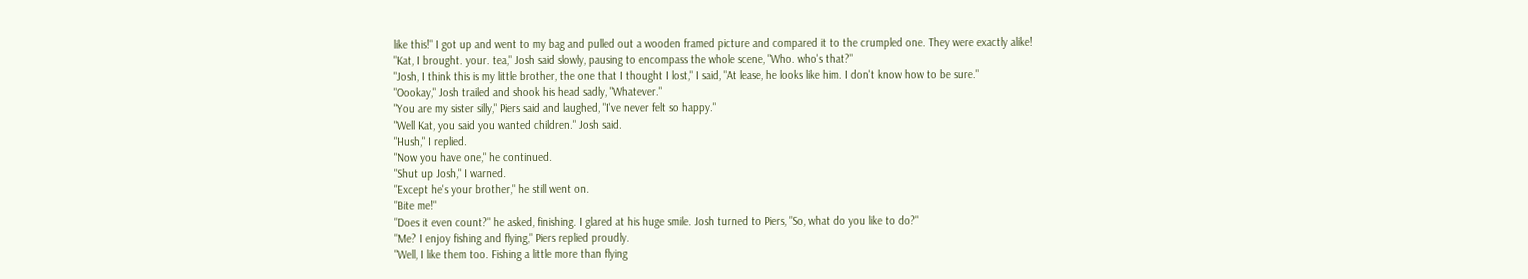like this!" I got up and went to my bag and pulled out a wooden framed picture and compared it to the crumpled one. They were exactly alike!
"Kat, I brought. your. tea," Josh said slowly, pausing to encompass the whole scene, "Who. who's that?"
"Josh, I think this is my little brother, the one that I thought I lost," I said, "At lease, he looks like him. I don't know how to be sure."
"Oookay," Josh trailed and shook his head sadly, "Whatever."
"You are my sister silly," Piers said and laughed, "I've never felt so happy."
"Well Kat, you said you wanted children." Josh said.
"Hush," I replied.
"Now you have one," he continued.
"Shut up Josh," I warned.
"Except he's your brother," he still went on.
"Bite me!"
"Does it even count?" he asked, finishing. I glared at his huge smile. Josh turned to Piers, "So, what do you like to do?"
"Me? I enjoy fishing and flying," Piers replied proudly.
"Well, I like them too. Fishing a little more than flying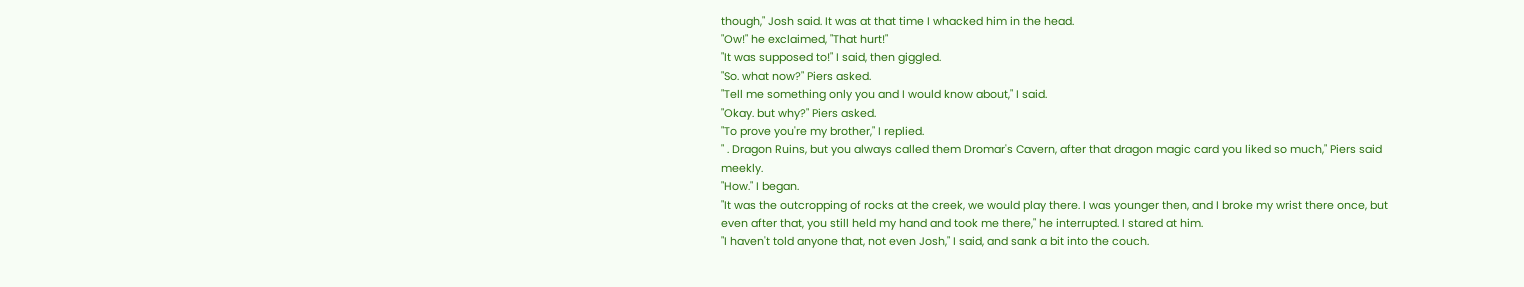though," Josh said. It was at that time I whacked him in the head.
"Ow!" he exclaimed, "That hurt!"
"It was supposed to!" I said, then giggled.
"So. what now?" Piers asked.
"Tell me something only you and I would know about," I said.
"Okay. but why?" Piers asked.
"To prove you're my brother," I replied.
" . Dragon Ruins, but you always called them Dromar's Cavern, after that dragon magic card you liked so much," Piers said meekly.
"How." I began.
"It was the outcropping of rocks at the creek, we would play there. I was younger then, and I broke my wrist there once, but even after that, you still held my hand and took me there," he interrupted. I stared at him.
"I haven't told anyone that, not even Josh," I said, and sank a bit into the couch.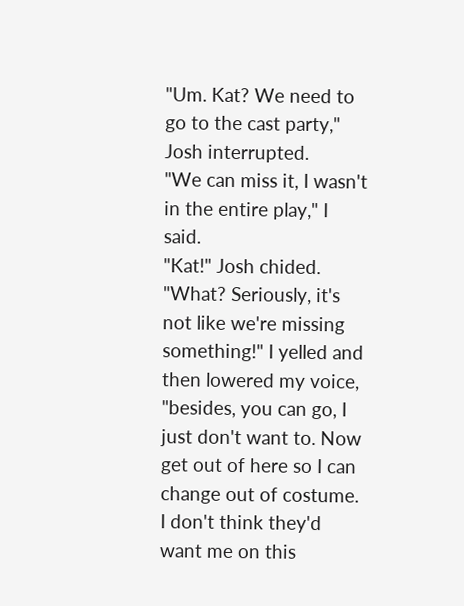"Um. Kat? We need to go to the cast party," Josh interrupted.
"We can miss it, I wasn't in the entire play," I said.
"Kat!" Josh chided.
"What? Seriously, it's not like we're missing something!" I yelled and then lowered my voice, "besides, you can go, I just don't want to. Now get out of here so I can change out of costume. I don't think they'd want me on this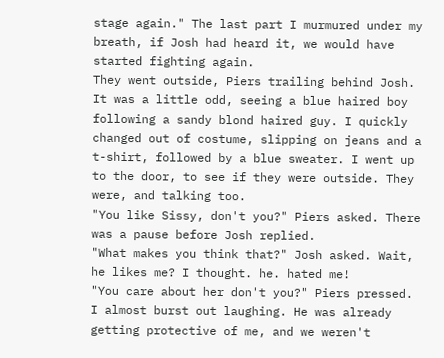stage again." The last part I murmured under my breath, if Josh had heard it, we would have started fighting again.
They went outside, Piers trailing behind Josh. It was a little odd, seeing a blue haired boy following a sandy blond haired guy. I quickly changed out of costume, slipping on jeans and a t-shirt, followed by a blue sweater. I went up to the door, to see if they were outside. They were, and talking too.
"You like Sissy, don't you?" Piers asked. There was a pause before Josh replied.
"What makes you think that?" Josh asked. Wait, he likes me? I thought. he. hated me!
"You care about her don't you?" Piers pressed. I almost burst out laughing. He was already getting protective of me, and we weren't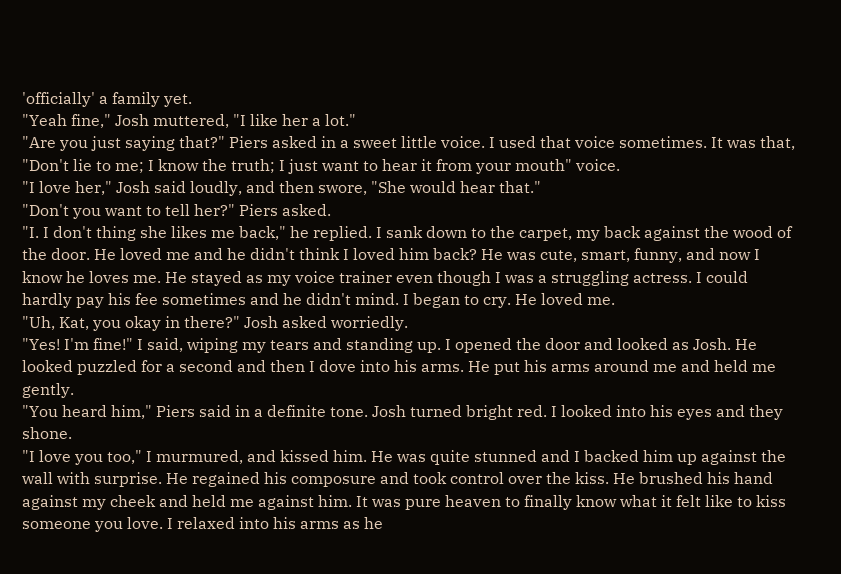'officially' a family yet.
"Yeah fine," Josh muttered, "I like her a lot."
"Are you just saying that?" Piers asked in a sweet little voice. I used that voice sometimes. It was that, "Don't lie to me; I know the truth; I just want to hear it from your mouth" voice.
"I love her," Josh said loudly, and then swore, "She would hear that."
"Don't you want to tell her?" Piers asked.
"I. I don't thing she likes me back," he replied. I sank down to the carpet, my back against the wood of the door. He loved me and he didn't think I loved him back? He was cute, smart, funny, and now I know he loves me. He stayed as my voice trainer even though I was a struggling actress. I could hardly pay his fee sometimes and he didn't mind. I began to cry. He loved me.
"Uh, Kat, you okay in there?" Josh asked worriedly.
"Yes! I'm fine!" I said, wiping my tears and standing up. I opened the door and looked as Josh. He looked puzzled for a second and then I dove into his arms. He put his arms around me and held me gently.
"You heard him," Piers said in a definite tone. Josh turned bright red. I looked into his eyes and they shone.
"I love you too," I murmured, and kissed him. He was quite stunned and I backed him up against the wall with surprise. He regained his composure and took control over the kiss. He brushed his hand against my cheek and held me against him. It was pure heaven to finally know what it felt like to kiss someone you love. I relaxed into his arms as he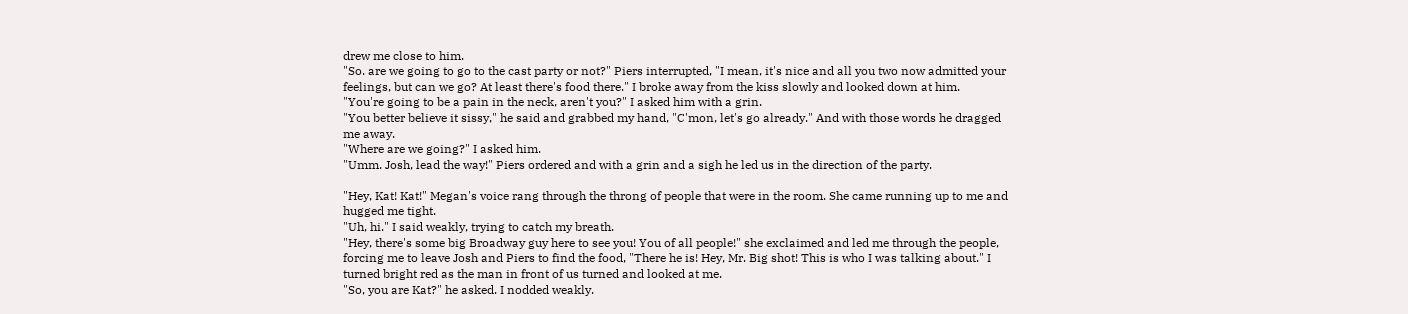drew me close to him.
"So. are we going to go to the cast party or not?" Piers interrupted, "I mean, it's nice and all you two now admitted your feelings, but can we go? At least there's food there." I broke away from the kiss slowly and looked down at him.
"You're going to be a pain in the neck, aren't you?" I asked him with a grin.
"You better believe it sissy," he said and grabbed my hand, "C'mon, let's go already." And with those words he dragged me away.
"Where are we going?" I asked him.
"Umm. Josh, lead the way!" Piers ordered and with a grin and a sigh he led us in the direction of the party.

"Hey, Kat! Kat!" Megan's voice rang through the throng of people that were in the room. She came running up to me and hugged me tight.
"Uh, hi." I said weakly, trying to catch my breath.
"Hey, there's some big Broadway guy here to see you! You of all people!" she exclaimed and led me through the people, forcing me to leave Josh and Piers to find the food, "There he is! Hey, Mr. Big shot! This is who I was talking about." I turned bright red as the man in front of us turned and looked at me.
"So, you are Kat?" he asked. I nodded weakly.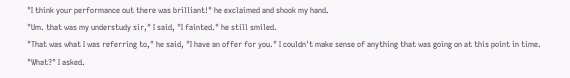"I think your performance out there was brilliant!" he exclaimed and shook my hand.
"Um. that was my understudy sir," I said, "I fainted." he still smiled.
"That was what I was referring to," he said, "I have an offer for you." I couldn't make sense of anything that was going on at this point in time.
"What?" I asked.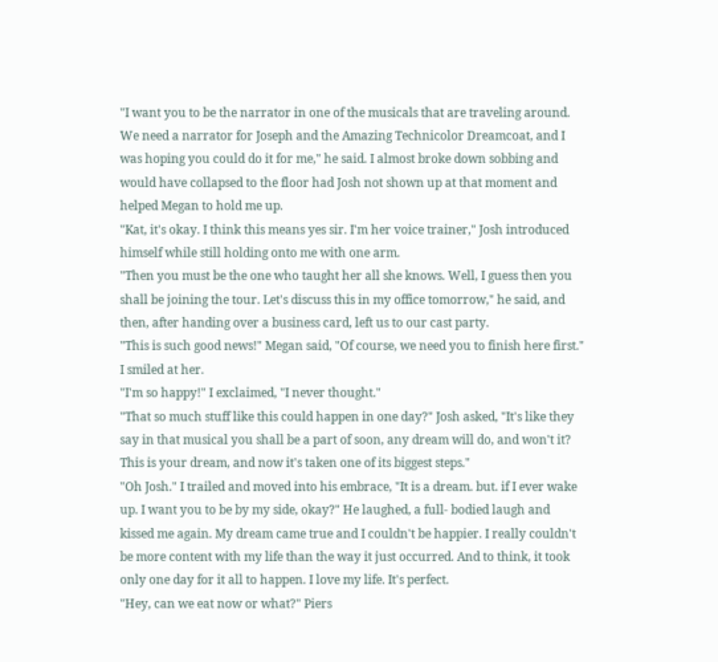"I want you to be the narrator in one of the musicals that are traveling around. We need a narrator for Joseph and the Amazing Technicolor Dreamcoat, and I was hoping you could do it for me," he said. I almost broke down sobbing and would have collapsed to the floor had Josh not shown up at that moment and helped Megan to hold me up.
"Kat, it's okay. I think this means yes sir. I'm her voice trainer," Josh introduced himself while still holding onto me with one arm.
"Then you must be the one who taught her all she knows. Well, I guess then you shall be joining the tour. Let's discuss this in my office tomorrow," he said, and then, after handing over a business card, left us to our cast party.
"This is such good news!" Megan said, "Of course, we need you to finish here first." I smiled at her.
"I'm so happy!" I exclaimed, "I never thought."
"That so much stuff like this could happen in one day?" Josh asked, "It's like they say in that musical you shall be a part of soon, any dream will do, and won't it? This is your dream, and now it's taken one of its biggest steps."
"Oh Josh." I trailed and moved into his embrace, "It is a dream. but. if I ever wake up. I want you to be by my side, okay?" He laughed, a full- bodied laugh and kissed me again. My dream came true and I couldn't be happier. I really couldn't be more content with my life than the way it just occurred. And to think, it took only one day for it all to happen. I love my life. It's perfect.
"Hey, can we eat now or what?" Piers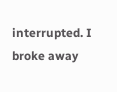interrupted. I broke away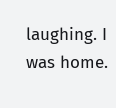laughing. I was home.